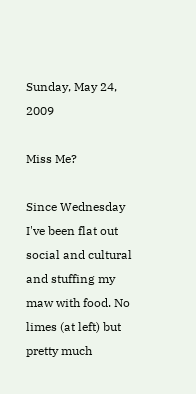Sunday, May 24, 2009

Miss Me?

Since Wednesday I've been flat out social and cultural and stuffing my maw with food. No limes (at left) but pretty much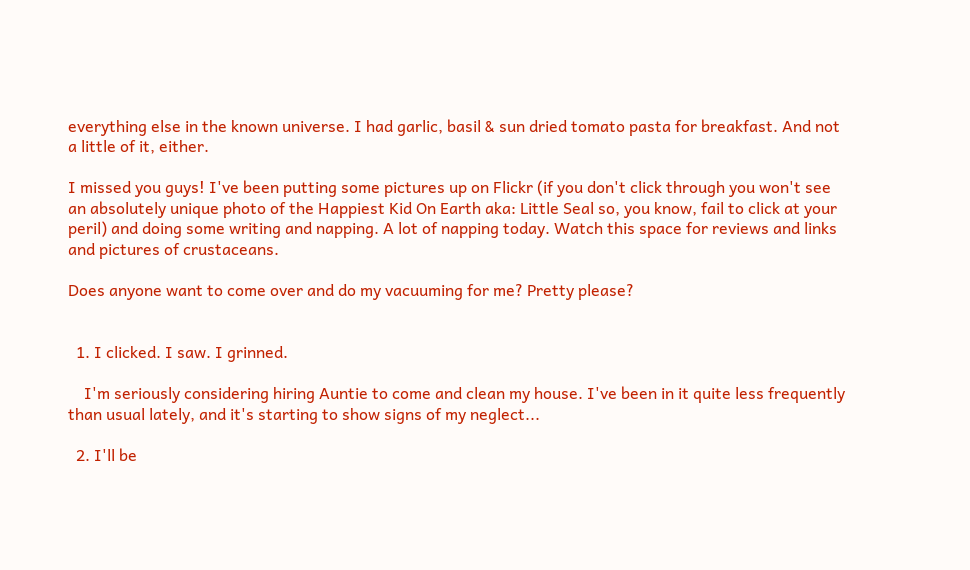everything else in the known universe. I had garlic, basil & sun dried tomato pasta for breakfast. And not a little of it, either.

I missed you guys! I've been putting some pictures up on Flickr (if you don't click through you won't see an absolutely unique photo of the Happiest Kid On Earth aka: Little Seal so, you know, fail to click at your peril) and doing some writing and napping. A lot of napping today. Watch this space for reviews and links and pictures of crustaceans.

Does anyone want to come over and do my vacuuming for me? Pretty please?


  1. I clicked. I saw. I grinned.

    I'm seriously considering hiring Auntie to come and clean my house. I've been in it quite less frequently than usual lately, and it's starting to show signs of my neglect...

  2. I'll be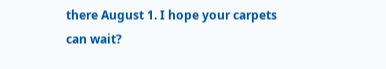there August 1. I hope your carpets can wait?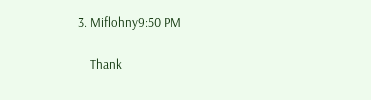3. Miflohny9:50 PM

    Thank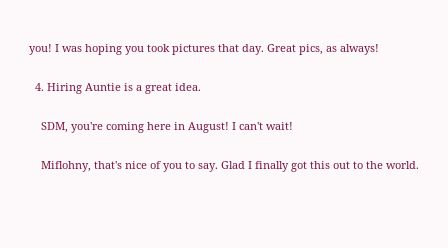you! I was hoping you took pictures that day. Great pics, as always!

  4. Hiring Auntie is a great idea.

    SDM, you're coming here in August! I can't wait!

    Miflohny, that's nice of you to say. Glad I finally got this out to the world.